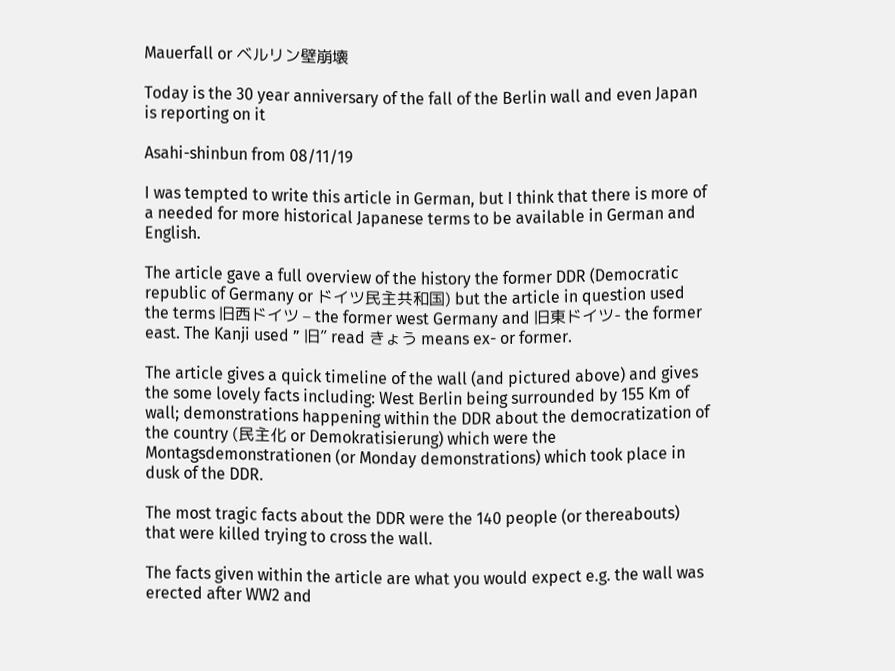Mauerfall or ベルリン壁崩壊

Today is the 30 year anniversary of the fall of the Berlin wall and even Japan is reporting on it

Asahi-shinbun from 08/11/19

I was tempted to write this article in German, but I think that there is more of a needed for more historical Japanese terms to be available in German and English.

The article gave a full overview of the history the former DDR (Democratic republic of Germany or ドイツ民主共和国) but the article in question used the terms 旧西ドイツ – the former west Germany and 旧東ドイツ- the former east. The Kanji used ” 旧” read きょう means ex- or former.

The article gives a quick timeline of the wall (and pictured above) and gives the some lovely facts including: West Berlin being surrounded by 155 Km of wall; demonstrations happening within the DDR about the democratization of the country (民主化 or Demokratisierung) which were the Montagsdemonstrationen (or Monday demonstrations) which took place in dusk of the DDR.

The most tragic facts about the DDR were the 140 people (or thereabouts) that were killed trying to cross the wall.

The facts given within the article are what you would expect e.g. the wall was erected after WW2 and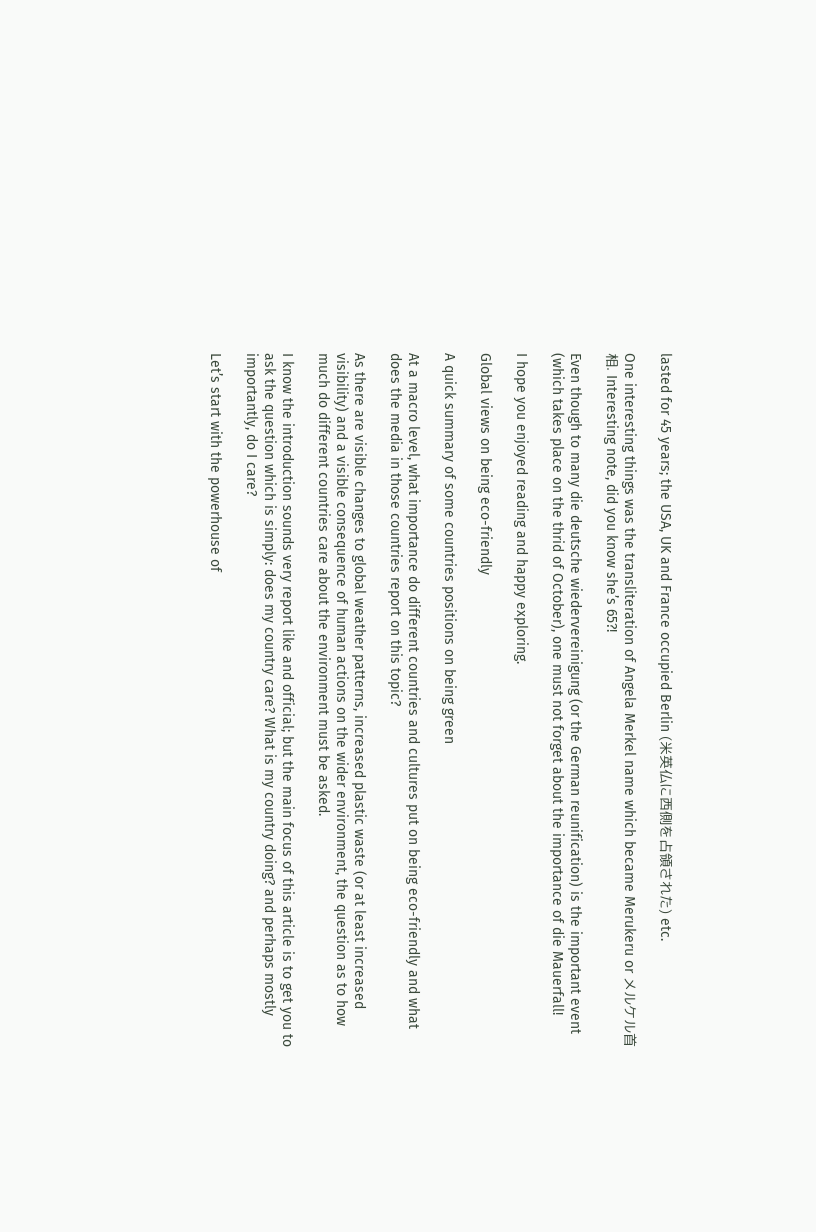lasted for 45 years; the USA, UK and France occupied Berlin (米英仏に西側を占領された) etc.

One interesting things was the transliteration of Angela Merkel name which became Merukeru or メルケル首相. Interesting note, did you know she’s 65?!

Even though to many die deutsche wiedervereinigung (or the German reunification) is the important event (which takes place on the thrid of October), one must not forget about the importance of die Mauerfall!

I hope you enjoyed reading and happy exploring.

Global views on being eco-friendly

A quick summary of some countries positions on being green

At a macro level, what importance do different countries and cultures put on being eco-friendly and what does the media in those countries report on this topic?

As there are visible changes to global weather patterns, increased plastic waste (or at least increased visibility) and a visible consequence of human actions on the wider environment, the question as to how much do different countries care about the environment must be asked.

I know the introduction sounds very report like and official; but the main focus of this article is to get you to ask the question which is simply: does my country care? What is my country doing? and perhaps mostly importantly, do I care?

Let’s start with the powerhouse of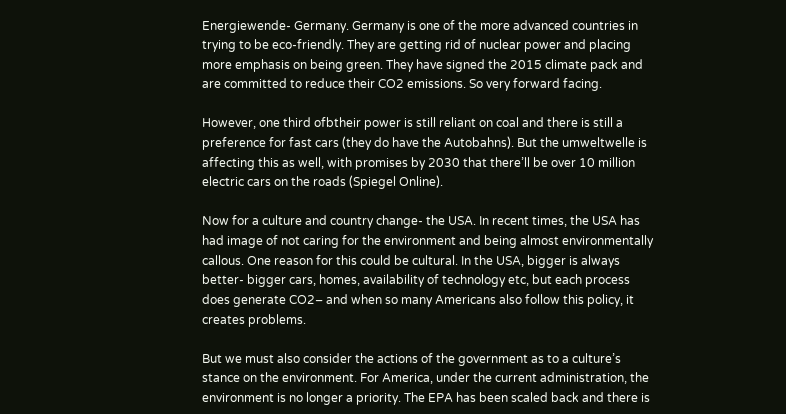Energiewende- Germany. Germany is one of the more advanced countries in trying to be eco-friendly. They are getting rid of nuclear power and placing more emphasis on being green. They have signed the 2015 climate pack and are committed to reduce their CO2 emissions. So very forward facing.

However, one third ofbtheir power is still reliant on coal and there is still a preference for fast cars (they do have the Autobahns). But the umweltwelle is affecting this as well, with promises by 2030 that there’ll be over 10 million electric cars on the roads (Spiegel Online).

Now for a culture and country change- the USA. In recent times, the USA has had image of not caring for the environment and being almost environmentally callous. One reason for this could be cultural. In the USA, bigger is always better- bigger cars, homes, availability of technology etc, but each process does generate CO2– and when so many Americans also follow this policy, it creates problems.

But we must also consider the actions of the government as to a culture’s stance on the environment. For America, under the current administration, the environment is no longer a priority. The EPA has been scaled back and there is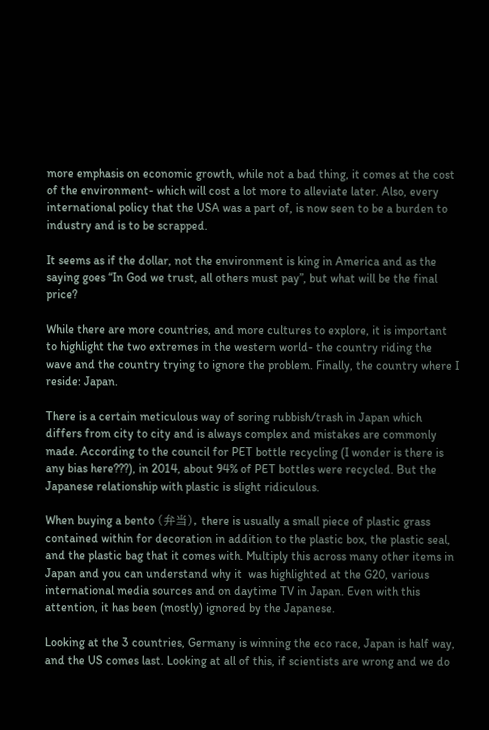more emphasis on economic growth, while not a bad thing, it comes at the cost of the environment- which will cost a lot more to alleviate later. Also, every international policy that the USA was a part of, is now seen to be a burden to industry and is to be scrapped.

It seems as if the dollar, not the environment is king in America and as the saying goes “In God we trust, all others must pay”, but what will be the final price?

While there are more countries, and more cultures to explore, it is important to highlight the two extremes in the western world- the country riding the wave and the country trying to ignore the problem. Finally, the country where I reside: Japan.

There is a certain meticulous way of soring rubbish/trash in Japan which differs from city to city and is always complex and mistakes are commonly made. According to the council for PET bottle recycling (I wonder is there is any bias here???), in 2014, about 94% of PET bottles were recycled. But the Japanese relationship with plastic is slight ridiculous.

When buying a bento (弁当), there is usually a small piece of plastic grass contained within for decoration in addition to the plastic box, the plastic seal, and the plastic bag that it comes with. Multiply this across many other items in Japan and you can understand why it  was highlighted at the G20, various international media sources and on daytime TV in Japan. Even with this attention, it has been (mostly) ignored by the Japanese.

Looking at the 3 countries, Germany is winning the eco race, Japan is half way, and the US comes last. Looking at all of this, if scientists are wrong and we do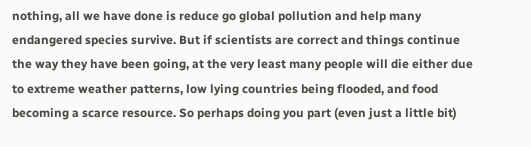nothing, all we have done is reduce go global pollution and help many endangered species survive. But if scientists are correct and things continue the way they have been going, at the very least many people will die either due to extreme weather patterns, low lying countries being flooded, and food becoming a scarce resource. So perhaps doing you part (even just a little bit)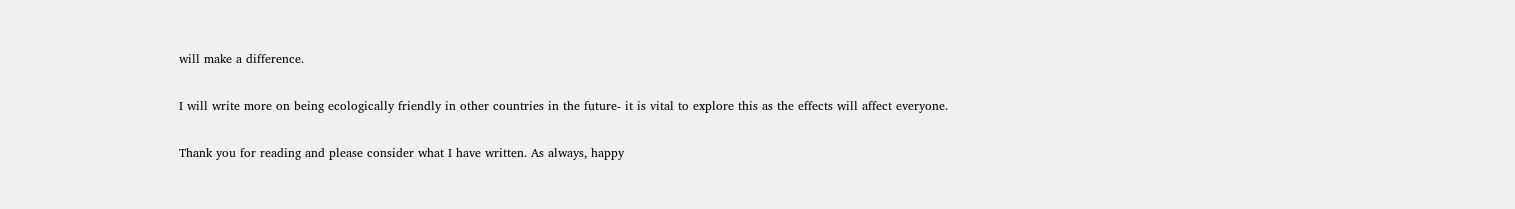will make a difference.

I will write more on being ecologically friendly in other countries in the future- it is vital to explore this as the effects will affect everyone.

Thank you for reading and please consider what I have written. As always, happy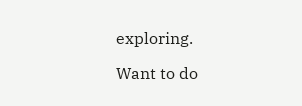exploring.

Want to do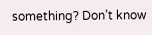something? Don’t know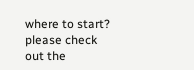where to start?  please check out the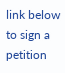link below to sign a petition